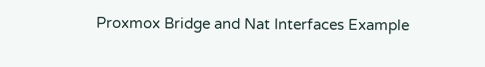Proxmox Bridge and Nat Interfaces Example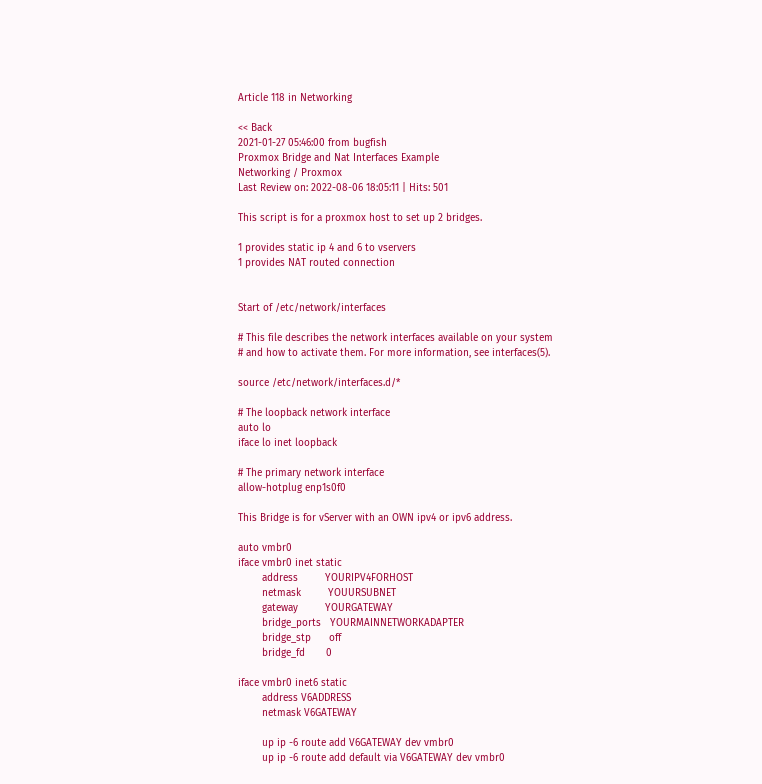Article 118 in Networking

<< Back
2021-01-27 05:46:00 from bugfish
Proxmox Bridge and Nat Interfaces Example
Networking / Proxmox
Last Review on: 2022-08-06 18:05:11 | Hits: 501

This script is for a proxmox host to set up 2 bridges.

1 provides static ip 4 and 6 to vservers
1 provides NAT routed connection


Start of /etc/network/interfaces

# This file describes the network interfaces available on your system
# and how to activate them. For more information, see interfaces(5).

source /etc/network/interfaces.d/*

# The loopback network interface
auto lo
iface lo inet loopback

# The primary network interface
allow-hotplug enp1s0f0

This Bridge is for vServer with an OWN ipv4 or ipv6 address.

auto vmbr0
iface vmbr0 inet static
        address         YOURIPV4FORHOST
        netmask         YOUURSUBNET
        gateway         YOURGATEWAY
        bridge_ports   YOURMAINNETWORKADAPTER
        bridge_stp      off
        bridge_fd       0

iface vmbr0 inet6 static
        address V6ADDRESS
        netmask V6GATEWAY

        up ip -6 route add V6GATEWAY dev vmbr0
        up ip -6 route add default via V6GATEWAY dev vmbr0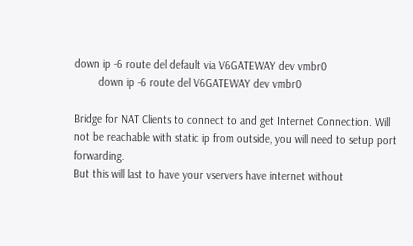down ip -6 route del default via V6GATEWAY dev vmbr0
        down ip -6 route del V6GATEWAY dev vmbr0

Bridge for NAT Clients to connect to and get Internet Connection. Will not be reachable with static ip from outside, you will need to setup port forwarding.
But this will last to have your vservers have internet without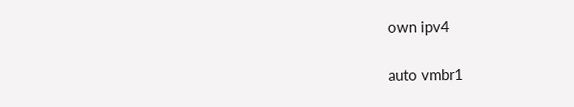own ipv4

auto vmbr1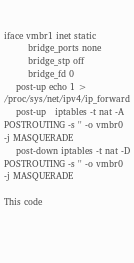iface vmbr1 inet static
        bridge_ports none
        bridge_stp off
        bridge_fd 0
    post-up echo 1 > /proc/sys/net/ipv4/ip_forward
    post-up   iptables -t nat -A POSTROUTING -s '' -o vmbr0 -j MASQUERADE
    post-down iptables -t nat -D POSTROUTING -s '' -o vmbr0 -j MASQUERADE

This code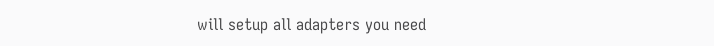will setup all adapters you need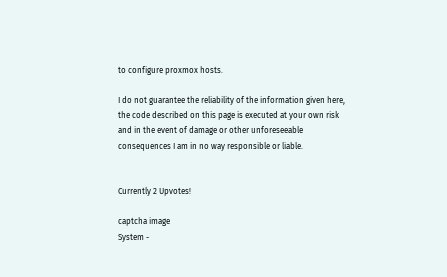to configure proxmox hosts.

I do not guarantee the reliability of the information given here, the code described on this page is executed at your own risk and in the event of damage or other unforeseeable consequences I am in no way responsible or liable.


Currently 2 Upvotes!

captcha image
System -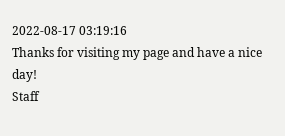2022-08-17 03:19:16
Thanks for visiting my page and have a nice day!
Staff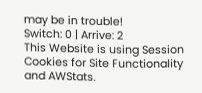may be in trouble!
Switch: 0 | Arrive: 2
This Website is using Session Cookies for Site Functionality and AWStats.